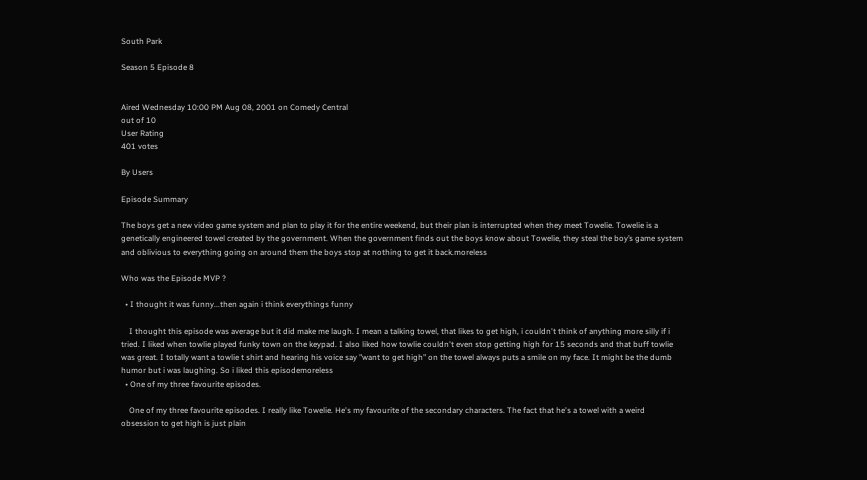South Park

Season 5 Episode 8


Aired Wednesday 10:00 PM Aug 08, 2001 on Comedy Central
out of 10
User Rating
401 votes

By Users

Episode Summary

The boys get a new video game system and plan to play it for the entire weekend, but their plan is interrupted when they meet Towelie. Towelie is a genetically engineered towel created by the government. When the government finds out the boys know about Towelie, they steal the boy’s game system and oblivious to everything going on around them the boys stop at nothing to get it back.moreless

Who was the Episode MVP ?

  • I thought it was funny...then again i think everythings funny

    I thought this episode was average but it did make me laugh. I mean a talking towel, that likes to get high, i couldn't think of anything more silly if i tried. I liked when towlie played funky town on the keypad. I also liked how towlie couldn't even stop getting high for 15 seconds and that buff towlie was great. I totally want a towlie t shirt and hearing his voice say "want to get high" on the towel always puts a smile on my face. It might be the dumb humor but i was laughing. So i liked this episodemoreless
  • One of my three favourite episodes.

    One of my three favourite episodes. I really like Towelie. He's my favourite of the secondary characters. The fact that he's a towel with a weird obsession to get high is just plain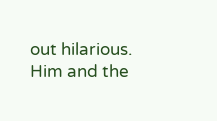out hilarious. Him and the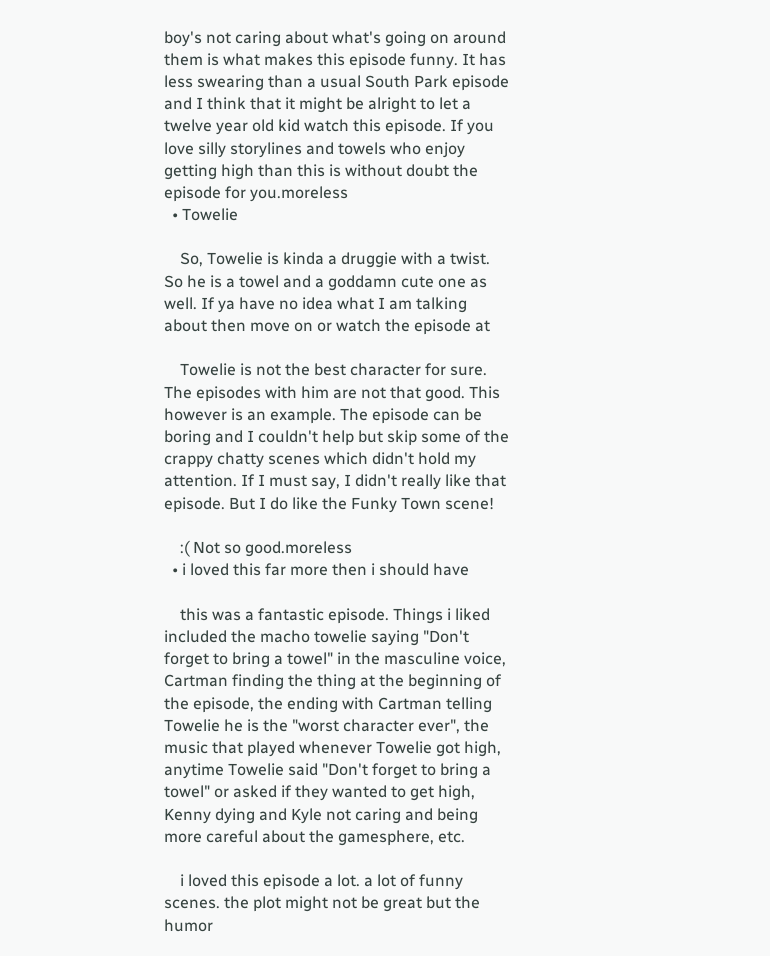boy's not caring about what's going on around them is what makes this episode funny. It has less swearing than a usual South Park episode and I think that it might be alright to let a twelve year old kid watch this episode. If you love silly storylines and towels who enjoy getting high than this is without doubt the episode for you.moreless
  • Towelie

    So, Towelie is kinda a druggie with a twist. So he is a towel and a goddamn cute one as well. If ya have no idea what I am talking about then move on or watch the episode at

    Towelie is not the best character for sure. The episodes with him are not that good. This however is an example. The episode can be boring and I couldn't help but skip some of the crappy chatty scenes which didn't hold my attention. If I must say, I didn't really like that episode. But I do like the Funky Town scene!

    :( Not so good.moreless
  • i loved this far more then i should have

    this was a fantastic episode. Things i liked included the macho towelie saying "Don't forget to bring a towel" in the masculine voice, Cartman finding the thing at the beginning of the episode, the ending with Cartman telling Towelie he is the "worst character ever", the music that played whenever Towelie got high, anytime Towelie said "Don't forget to bring a towel" or asked if they wanted to get high, Kenny dying and Kyle not caring and being more careful about the gamesphere, etc.

    i loved this episode a lot. a lot of funny scenes. the plot might not be great but the humor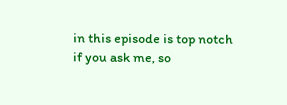in this episode is top notch if you ask me, so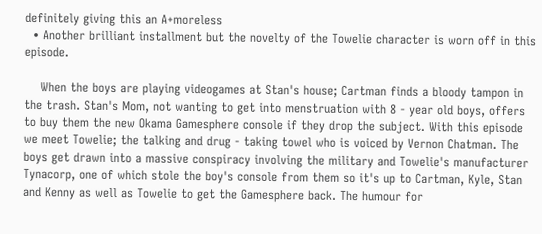definitely giving this an A+moreless
  • Another brilliant installment but the novelty of the Towelie character is worn off in this episode.

    When the boys are playing videogames at Stan's house; Cartman finds a bloody tampon in the trash. Stan's Mom, not wanting to get into menstruation with 8 - year old boys, offers to buy them the new Okama Gamesphere console if they drop the subject. With this episode we meet Towelie; the talking and drug - taking towel who is voiced by Vernon Chatman. The boys get drawn into a massive conspiracy involving the military and Towelie's manufacturer Tynacorp, one of which stole the boy's console from them so it's up to Cartman, Kyle, Stan and Kenny as well as Towelie to get the Gamesphere back. The humour for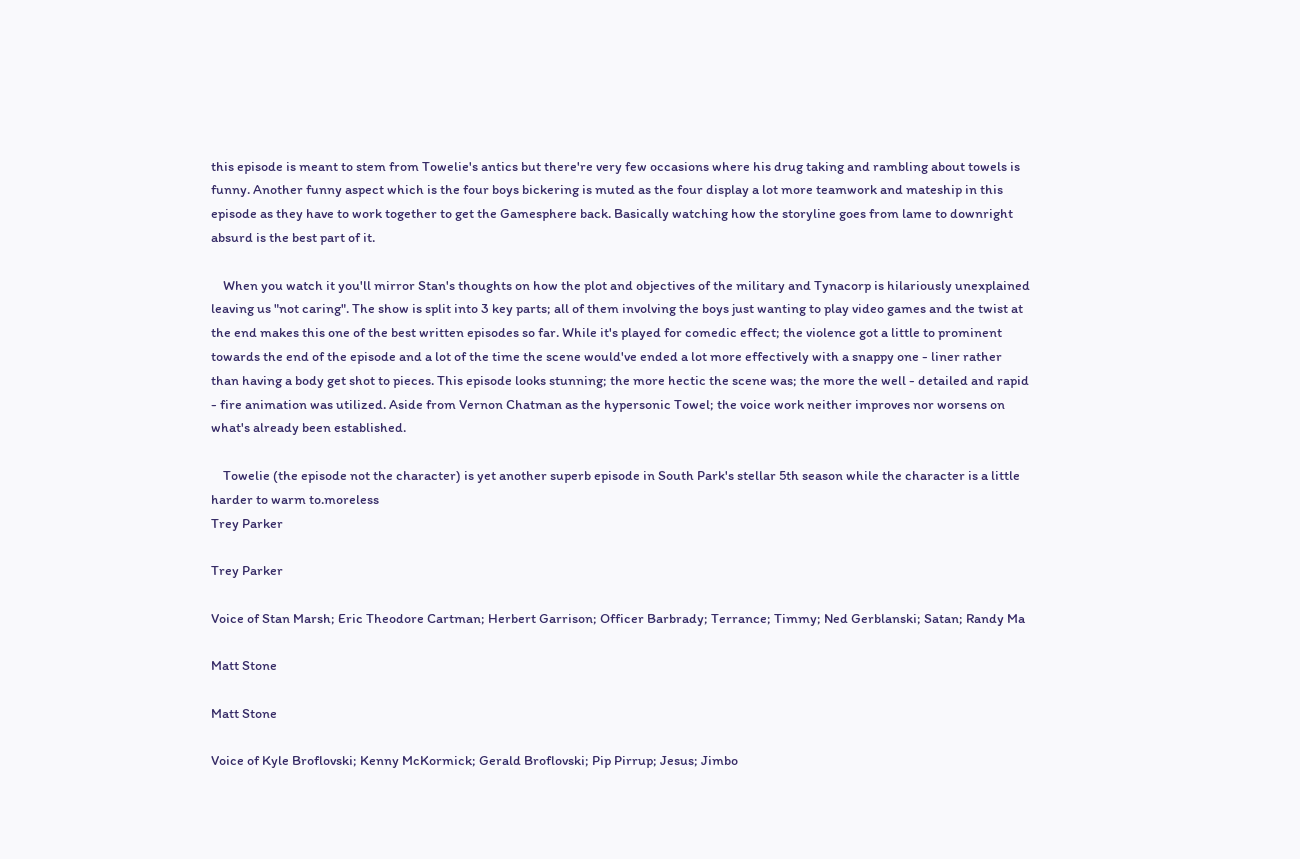this episode is meant to stem from Towelie's antics but there're very few occasions where his drug taking and rambling about towels is funny. Another funny aspect which is the four boys bickering is muted as the four display a lot more teamwork and mateship in this episode as they have to work together to get the Gamesphere back. Basically watching how the storyline goes from lame to downright absurd is the best part of it.

    When you watch it you'll mirror Stan's thoughts on how the plot and objectives of the military and Tynacorp is hilariously unexplained leaving us "not caring". The show is split into 3 key parts; all of them involving the boys just wanting to play video games and the twist at the end makes this one of the best written episodes so far. While it's played for comedic effect; the violence got a little to prominent towards the end of the episode and a lot of the time the scene would've ended a lot more effectively with a snappy one - liner rather than having a body get shot to pieces. This episode looks stunning; the more hectic the scene was; the more the well - detailed and rapid - fire animation was utilized. Aside from Vernon Chatman as the hypersonic Towel; the voice work neither improves nor worsens on what's already been established.

    Towelie (the episode not the character) is yet another superb episode in South Park's stellar 5th season while the character is a little harder to warm to.moreless
Trey Parker

Trey Parker

Voice of Stan Marsh; Eric Theodore Cartman; Herbert Garrison; Officer Barbrady; Terrance; Timmy; Ned Gerblanski; Satan; Randy Ma

Matt Stone

Matt Stone

Voice of Kyle Broflovski; Kenny McKormick; Gerald Broflovski; Pip Pirrup; Jesus; Jimbo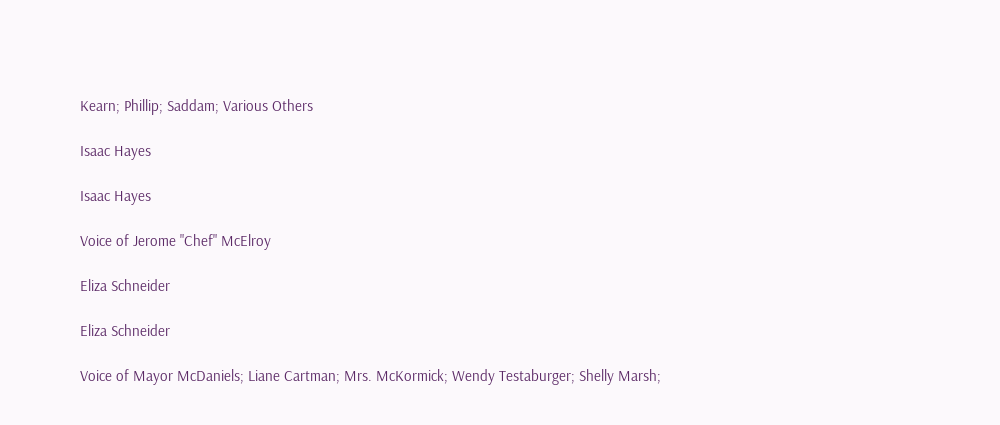Kearn; Phillip; Saddam; Various Others

Isaac Hayes

Isaac Hayes

Voice of Jerome "Chef" McElroy

Eliza Schneider

Eliza Schneider

Voice of Mayor McDaniels; Liane Cartman; Mrs. McKormick; Wendy Testaburger; Shelly Marsh;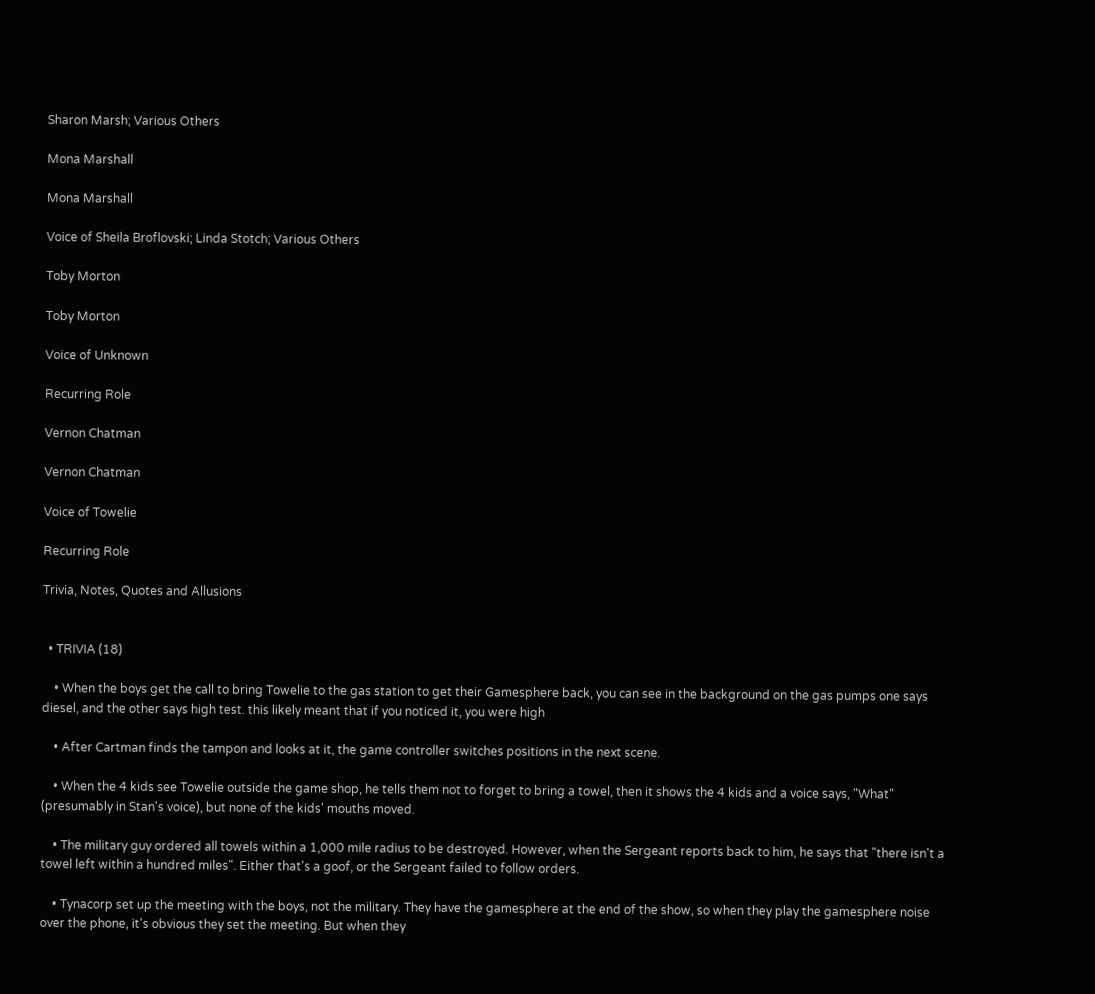Sharon Marsh; Various Others

Mona Marshall

Mona Marshall

Voice of Sheila Broflovski; Linda Stotch; Various Others

Toby Morton

Toby Morton

Voice of Unknown

Recurring Role

Vernon Chatman

Vernon Chatman

Voice of Towelie

Recurring Role

Trivia, Notes, Quotes and Allusions


  • TRIVIA (18)

    • When the boys get the call to bring Towelie to the gas station to get their Gamesphere back, you can see in the background on the gas pumps one says diesel, and the other says high test. this likely meant that if you noticed it, you were high

    • After Cartman finds the tampon and looks at it, the game controller switches positions in the next scene.

    • When the 4 kids see Towelie outside the game shop, he tells them not to forget to bring a towel, then it shows the 4 kids and a voice says, "What" (presumably in Stan's voice), but none of the kids' mouths moved.

    • The military guy ordered all towels within a 1,000 mile radius to be destroyed. However, when the Sergeant reports back to him, he says that "there isn't a towel left within a hundred miles". Either that's a goof, or the Sergeant failed to follow orders.

    • Tynacorp set up the meeting with the boys, not the military. They have the gamesphere at the end of the show, so when they play the gamesphere noise over the phone, it's obvious they set the meeting. But when they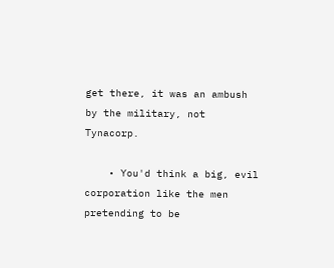get there, it was an ambush by the military, not Tynacorp.

    • You'd think a big, evil corporation like the men pretending to be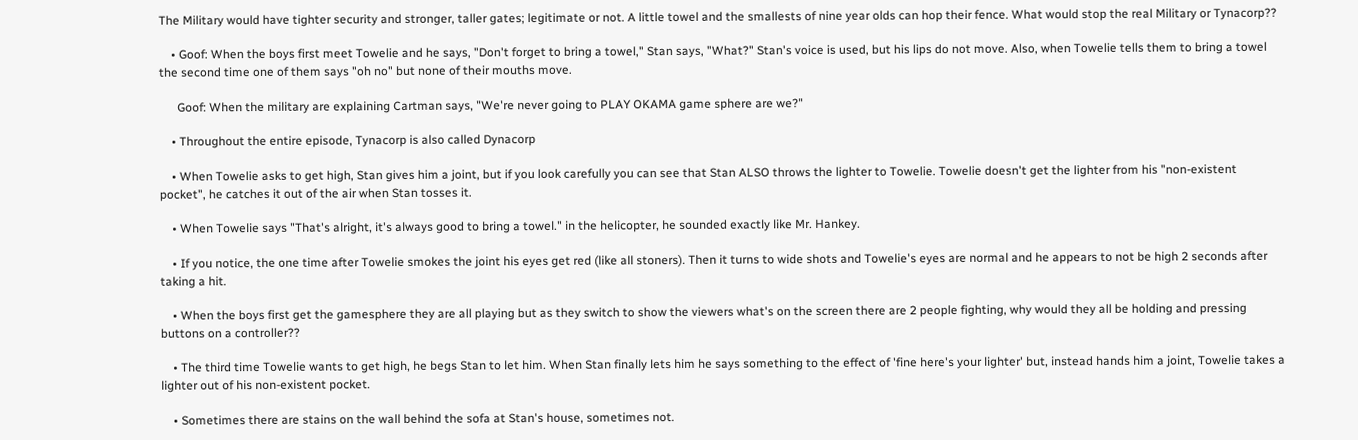The Military would have tighter security and stronger, taller gates; legitimate or not. A little towel and the smallests of nine year olds can hop their fence. What would stop the real Military or Tynacorp??

    • Goof: When the boys first meet Towelie and he says, "Don't forget to bring a towel," Stan says, "What?" Stan's voice is used, but his lips do not move. Also, when Towelie tells them to bring a towel the second time one of them says "oh no" but none of their mouths move.

      Goof: When the military are explaining Cartman says, "We're never going to PLAY OKAMA game sphere are we?"

    • Throughout the entire episode, Tynacorp is also called Dynacorp

    • When Towelie asks to get high, Stan gives him a joint, but if you look carefully you can see that Stan ALSO throws the lighter to Towelie. Towelie doesn't get the lighter from his "non-existent pocket", he catches it out of the air when Stan tosses it.

    • When Towelie says "That's alright, it's always good to bring a towel." in the helicopter, he sounded exactly like Mr. Hankey.

    • If you notice, the one time after Towelie smokes the joint his eyes get red (like all stoners). Then it turns to wide shots and Towelie's eyes are normal and he appears to not be high 2 seconds after taking a hit.

    • When the boys first get the gamesphere they are all playing but as they switch to show the viewers what's on the screen there are 2 people fighting, why would they all be holding and pressing buttons on a controller??

    • The third time Towelie wants to get high, he begs Stan to let him. When Stan finally lets him he says something to the effect of 'fine here's your lighter' but, instead hands him a joint, Towelie takes a lighter out of his non-existent pocket.

    • Sometimes there are stains on the wall behind the sofa at Stan's house, sometimes not.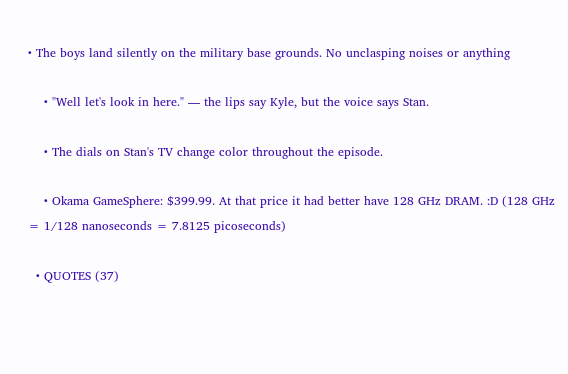• The boys land silently on the military base grounds. No unclasping noises or anything

    • "Well let's look in here." — the lips say Kyle, but the voice says Stan.

    • The dials on Stan's TV change color throughout the episode.

    • Okama GameSphere: $399.99. At that price it had better have 128 GHz DRAM. :D (128 GHz = 1/128 nanoseconds = 7.8125 picoseconds)

  • QUOTES (37)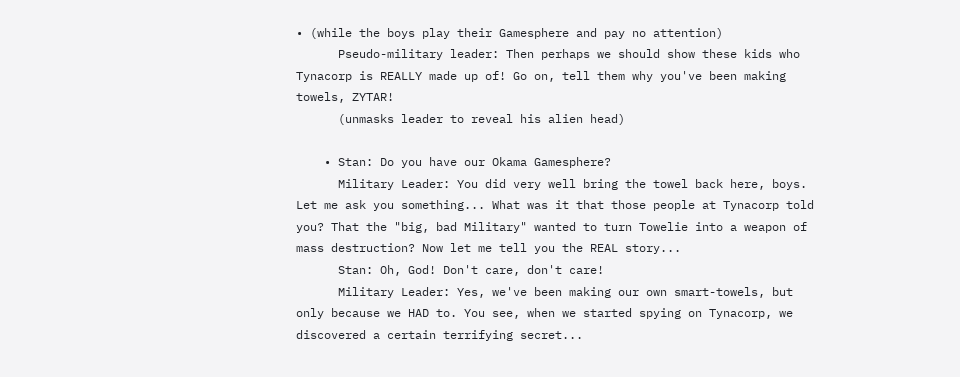• (while the boys play their Gamesphere and pay no attention)
      Pseudo-military leader: Then perhaps we should show these kids who Tynacorp is REALLY made up of! Go on, tell them why you've been making towels, ZYTAR!
      (unmasks leader to reveal his alien head)

    • Stan: Do you have our Okama Gamesphere?
      Military Leader: You did very well bring the towel back here, boys. Let me ask you something... What was it that those people at Tynacorp told you? That the "big, bad Military" wanted to turn Towelie into a weapon of mass destruction? Now let me tell you the REAL story...
      Stan: Oh, God! Don't care, don't care!
      Military Leader: Yes, we've been making our own smart-towels, but only because we HAD to. You see, when we started spying on Tynacorp, we discovered a certain terrifying secret...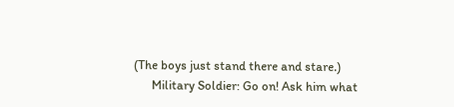(The boys just stand there and stare.)
      Military Soldier: Go on! Ask him what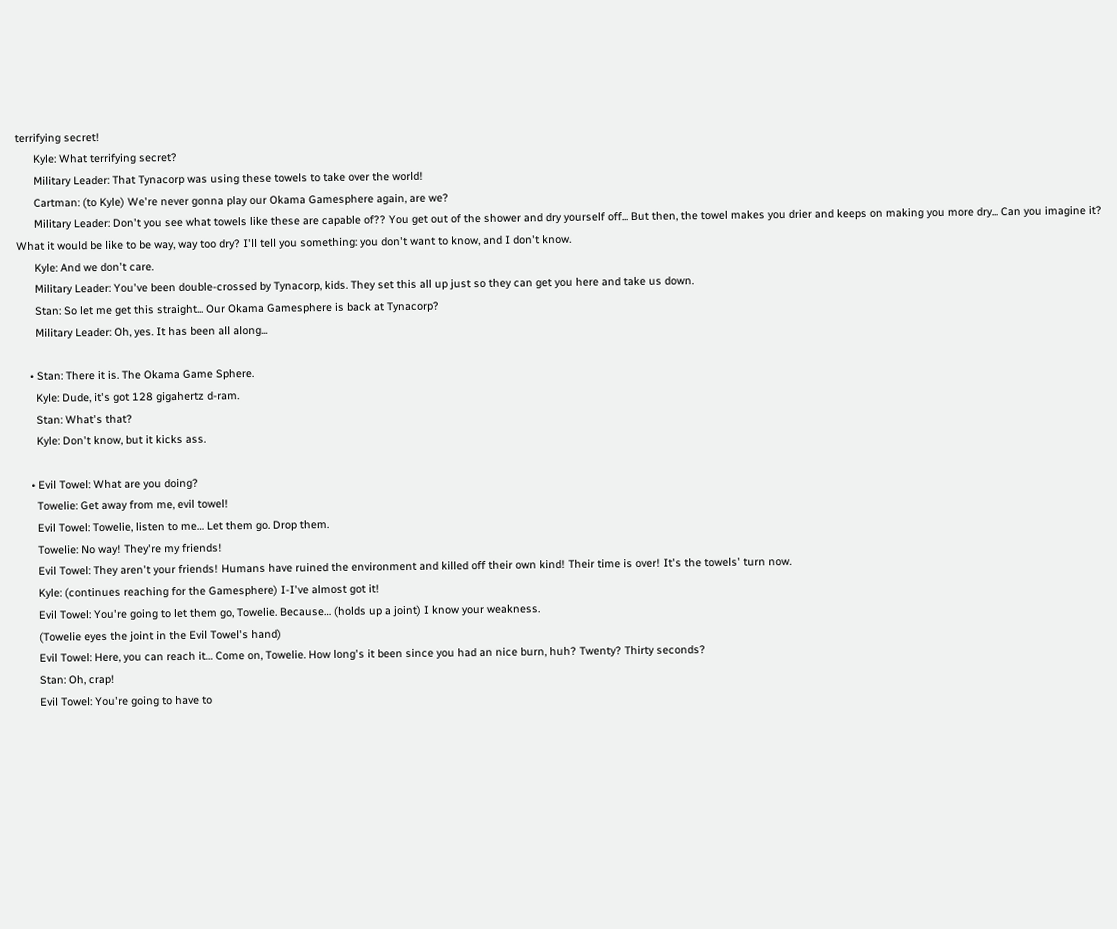terrifying secret!
      Kyle: What terrifying secret?
      Military Leader: That Tynacorp was using these towels to take over the world!
      Cartman: (to Kyle) We're never gonna play our Okama Gamesphere again, are we?
      Military Leader: Don't you see what towels like these are capable of?? You get out of the shower and dry yourself off... But then, the towel makes you drier and keeps on making you more dry... Can you imagine it? What it would be like to be way, way too dry? I'll tell you something: you don't want to know, and I don't know.
      Kyle: And we don't care.
      Military Leader: You've been double-crossed by Tynacorp, kids. They set this all up just so they can get you here and take us down.
      Stan: So let me get this straight... Our Okama Gamesphere is back at Tynacorp?
      Military Leader: Oh, yes. It has been all along...

    • Stan: There it is. The Okama Game Sphere.
      Kyle: Dude, it's got 128 gigahertz d-ram.
      Stan: What's that?
      Kyle: Don't know, but it kicks ass.

    • Evil Towel: What are you doing?
      Towelie: Get away from me, evil towel!
      Evil Towel: Towelie, listen to me… Let them go. Drop them.
      Towelie: No way! They're my friends!
      Evil Towel: They aren't your friends! Humans have ruined the environment and killed off their own kind! Their time is over! It's the towels' turn now.
      Kyle: (continues reaching for the Gamesphere) I-I've almost got it!
      Evil Towel: You're going to let them go, Towelie. Because… (holds up a joint) I know your weakness.
      (Towelie eyes the joint in the Evil Towel's hand)
      Evil Towel: Here, you can reach it… Come on, Towelie. How long's it been since you had an nice burn, huh? Twenty? Thirty seconds?
      Stan: Oh, crap!
      Evil Towel: You're going to have to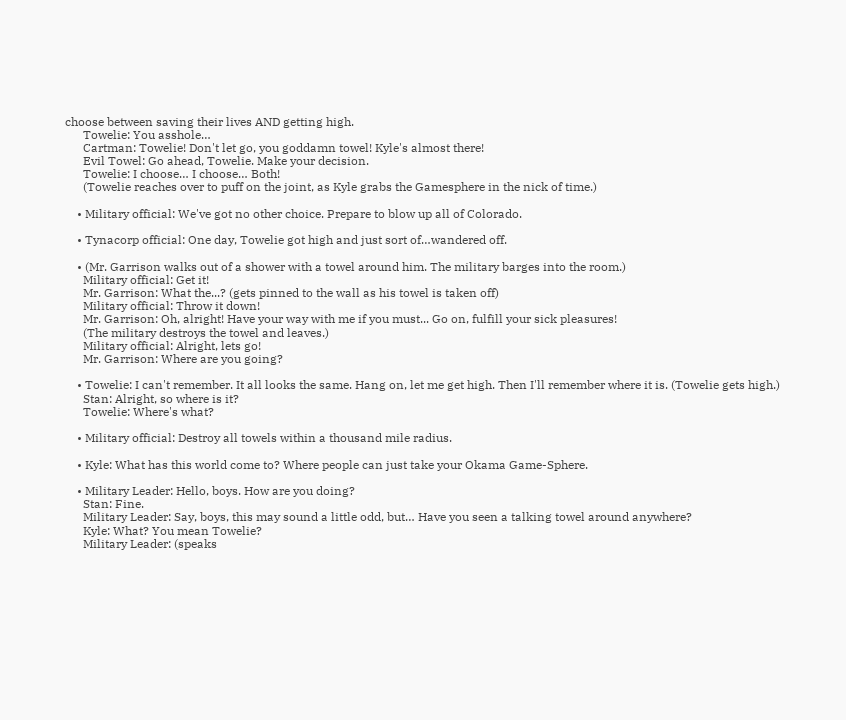choose between saving their lives AND getting high.
      Towelie: You asshole…
      Cartman: Towelie! Don't let go, you goddamn towel! Kyle's almost there!
      Evil Towel: Go ahead, Towelie. Make your decision.
      Towelie: I choose… I choose… Both!
      (Towelie reaches over to puff on the joint, as Kyle grabs the Gamesphere in the nick of time.)

    • Military official: We've got no other choice. Prepare to blow up all of Colorado.

    • Tynacorp official: One day, Towelie got high and just sort of…wandered off.

    • (Mr. Garrison walks out of a shower with a towel around him. The military barges into the room.)
      Military official: Get it!
      Mr. Garrison: What the...? (gets pinned to the wall as his towel is taken off)
      Military official: Throw it down!
      Mr. Garrison: Oh, alright! Have your way with me if you must... Go on, fulfill your sick pleasures!
      (The military destroys the towel and leaves.)
      Military official: Alright, lets go!
      Mr. Garrison: Where are you going?

    • Towelie: I can't remember. It all looks the same. Hang on, let me get high. Then I'll remember where it is. (Towelie gets high.)
      Stan: Alright, so where is it?
      Towelie: Where's what?

    • Military official: Destroy all towels within a thousand mile radius.

    • Kyle: What has this world come to? Where people can just take your Okama Game-Sphere.

    • Military Leader: Hello, boys. How are you doing?
      Stan: Fine.
      Military Leader: Say, boys, this may sound a little odd, but… Have you seen a talking towel around anywhere?
      Kyle: What? You mean Towelie?
      Military Leader: (speaks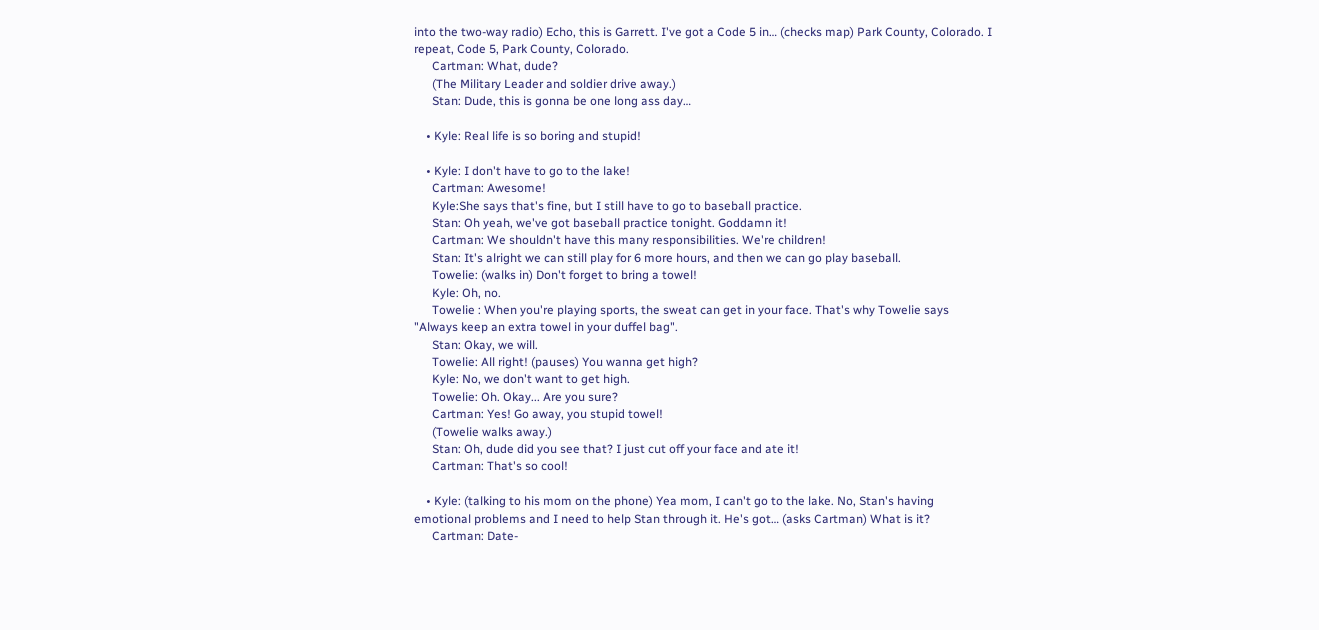into the two-way radio) Echo, this is Garrett. I've got a Code 5 in… (checks map) Park County, Colorado. I repeat, Code 5, Park County, Colorado.
      Cartman: What, dude?
      (The Military Leader and soldier drive away.)
      Stan: Dude, this is gonna be one long ass day…

    • Kyle: Real life is so boring and stupid!

    • Kyle: I don't have to go to the lake!
      Cartman: Awesome!
      Kyle:She says that's fine, but I still have to go to baseball practice.
      Stan: Oh yeah, we've got baseball practice tonight. Goddamn it!
      Cartman: We shouldn't have this many responsibilities. We're children!
      Stan: It's alright we can still play for 6 more hours, and then we can go play baseball.
      Towelie: (walks in) Don't forget to bring a towel!
      Kyle: Oh, no.
      Towelie : When you're playing sports, the sweat can get in your face. That's why Towelie says "Always keep an extra towel in your duffel bag".
      Stan: Okay, we will.
      Towelie: All right! (pauses) You wanna get high?
      Kyle: No, we don't want to get high.
      Towelie: Oh. Okay... Are you sure?
      Cartman: Yes! Go away, you stupid towel!
      (Towelie walks away.)
      Stan: Oh, dude did you see that? I just cut off your face and ate it!
      Cartman: That's so cool!

    • Kyle: (talking to his mom on the phone) Yea mom, I can't go to the lake. No, Stan's having emotional problems and I need to help Stan through it. He's got… (asks Cartman) What is it?
      Cartman: Date-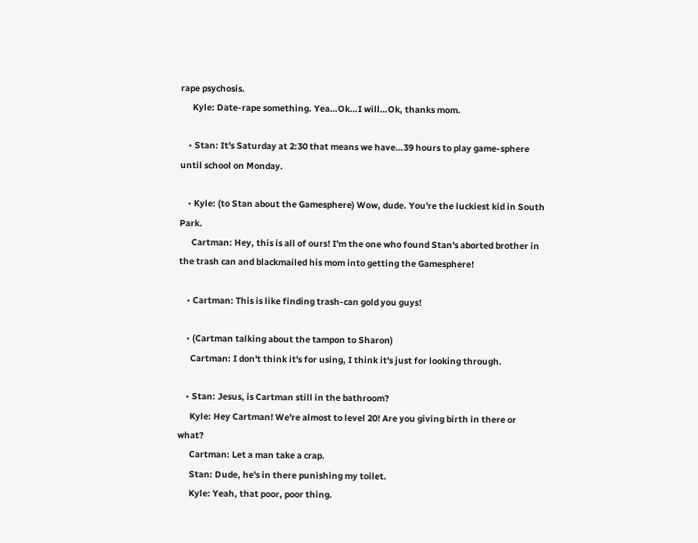rape psychosis.
      Kyle: Date-rape something. Yea…Ok…I will…Ok, thanks mom.

    • Stan: It's Saturday at 2:30 that means we have…39 hours to play game-sphere until school on Monday.

    • Kyle: (to Stan about the Gamesphere) Wow, dude. You're the luckiest kid in South Park.
      Cartman: Hey, this is all of ours! I'm the one who found Stan's aborted brother in the trash can and blackmailed his mom into getting the Gamesphere!

    • Cartman: This is like finding trash-can gold you guys!

    • (Cartman talking about the tampon to Sharon)
      Cartman: I don't think it's for using, I think it's just for looking through.

    • Stan: Jesus, is Cartman still in the bathroom?
      Kyle: Hey Cartman! We're almost to level 20! Are you giving birth in there or what?
      Cartman: Let a man take a crap.
      Stan: Dude, he's in there punishing my toilet.
      Kyle: Yeah, that poor, poor thing.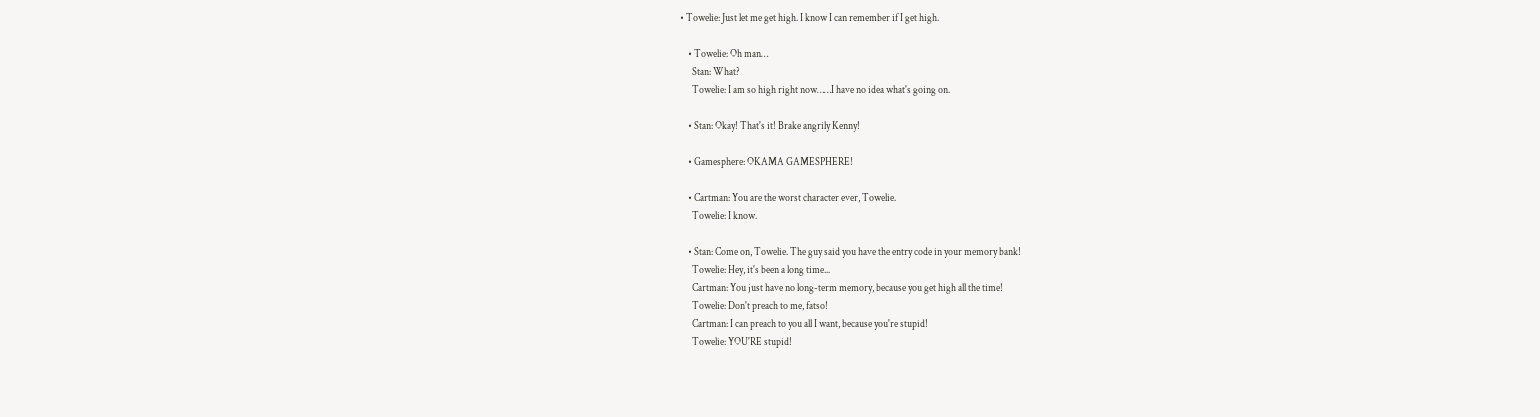• Towelie: Just let me get high. I know I can remember if I get high.

    • Towelie: Oh man…
      Stan: What?
      Towelie: I am so high right now……I have no idea what's going on.

    • Stan: Okay! That's it! Brake angrily Kenny!

    • Gamesphere: OKAMA GAMESPHERE!

    • Cartman: You are the worst character ever, Towelie.
      Towelie: I know.

    • Stan: Come on, Towelie. The guy said you have the entry code in your memory bank!
      Towelie: Hey, it's been a long time...
      Cartman: You just have no long-term memory, because you get high all the time!
      Towelie: Don't preach to me, fatso!
      Cartman: I can preach to you all I want, because you're stupid!
      Towelie: YOU'RE stupid!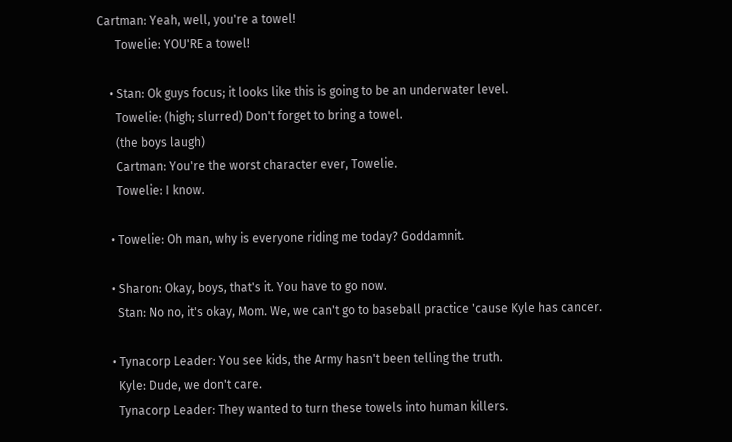Cartman: Yeah, well, you're a towel!
      Towelie: YOU'RE a towel!

    • Stan: Ok guys focus; it looks like this is going to be an underwater level.
      Towelie: (high; slurred) Don't forget to bring a towel.
      (the boys laugh)
      Cartman: You're the worst character ever, Towelie.
      Towelie: I know.

    • Towelie: Oh man, why is everyone riding me today? Goddamnit.

    • Sharon: Okay, boys, that's it. You have to go now.
      Stan: No no, it's okay, Mom. We, we can't go to baseball practice 'cause Kyle has cancer.

    • Tynacorp Leader: You see kids, the Army hasn't been telling the truth.
      Kyle: Dude, we don't care.
      Tynacorp Leader: They wanted to turn these towels into human killers.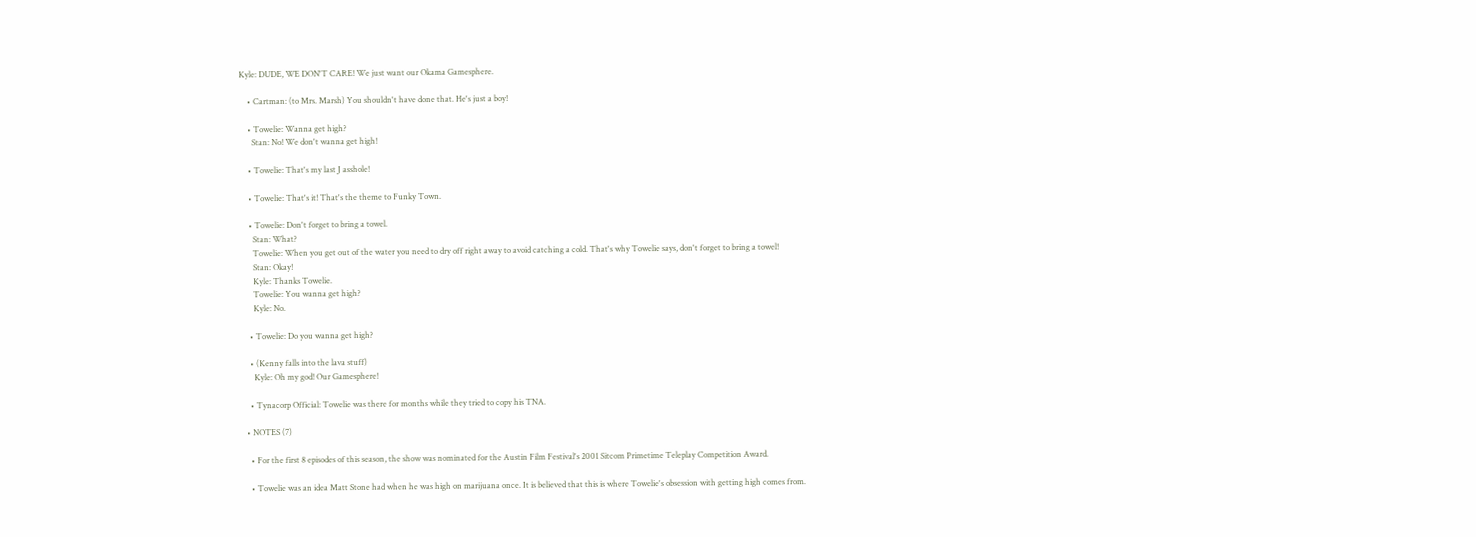Kyle: DUDE, WE DON'T CARE! We just want our Okama Gamesphere.

    • Cartman: (to Mrs. Marsh) You shouldn't have done that. He's just a boy!

    • Towelie: Wanna get high?
      Stan: No! We don't wanna get high!

    • Towelie: That's my last J asshole!

    • Towelie: That's it! That's the theme to Funky Town.

    • Towelie: Don't forget to bring a towel.
      Stan: What?
      Towelie: When you get out of the water you need to dry off right away to avoid catching a cold. That's why Towelie says, don't forget to bring a towel!
      Stan: Okay!
      Kyle: Thanks Towelie.
      Towelie: You wanna get high?
      Kyle: No.

    • Towelie: Do you wanna get high?

    • (Kenny falls into the lava stuff)
      Kyle: Oh my god! Our Gamesphere!

    • Tynacorp Official: Towelie was there for months while they tried to copy his TNA.

  • NOTES (7)

    • For the first 8 episodes of this season, the show was nominated for the Austin Film Festival's 2001 Sitcom Primetime Teleplay Competition Award.

    • Towelie was an idea Matt Stone had when he was high on marijuana once. It is believed that this is where Towelie's obsession with getting high comes from.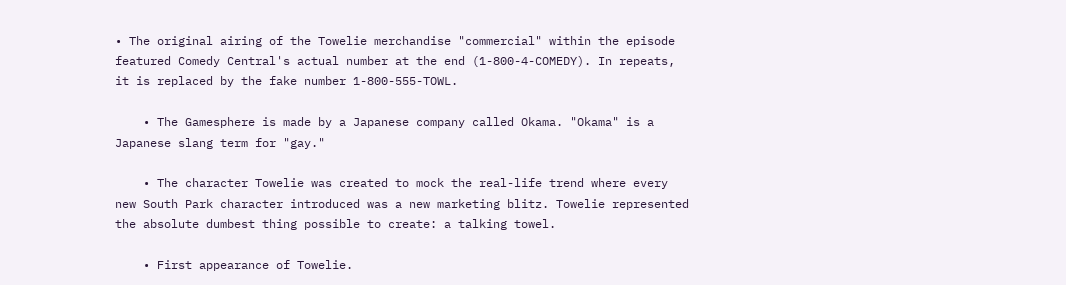• The original airing of the Towelie merchandise "commercial" within the episode featured Comedy Central's actual number at the end (1-800-4-COMEDY). In repeats, it is replaced by the fake number 1-800-555-TOWL.

    • The Gamesphere is made by a Japanese company called Okama. "Okama" is a Japanese slang term for "gay."

    • The character Towelie was created to mock the real-life trend where every new South Park character introduced was a new marketing blitz. Towelie represented the absolute dumbest thing possible to create: a talking towel.

    • First appearance of Towelie.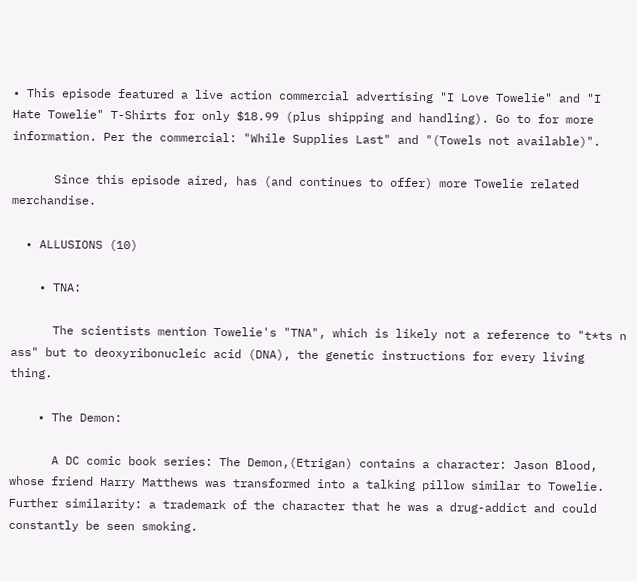• This episode featured a live action commercial advertising "I Love Towelie" and "I Hate Towelie" T-Shirts for only $18.99 (plus shipping and handling). Go to for more information. Per the commercial: "While Supplies Last" and "(Towels not available)".

      Since this episode aired, has (and continues to offer) more Towelie related merchandise.

  • ALLUSIONS (10)

    • TNA:

      The scientists mention Towelie's "TNA", which is likely not a reference to "t*ts n ass" but to deoxyribonucleic acid (DNA), the genetic instructions for every living thing.

    • The Demon:

      A DC comic book series: The Demon,(Etrigan) contains a character: Jason Blood, whose friend Harry Matthews was transformed into a talking pillow similar to Towelie. Further similarity: a trademark of the character that he was a drug-addict and could constantly be seen smoking.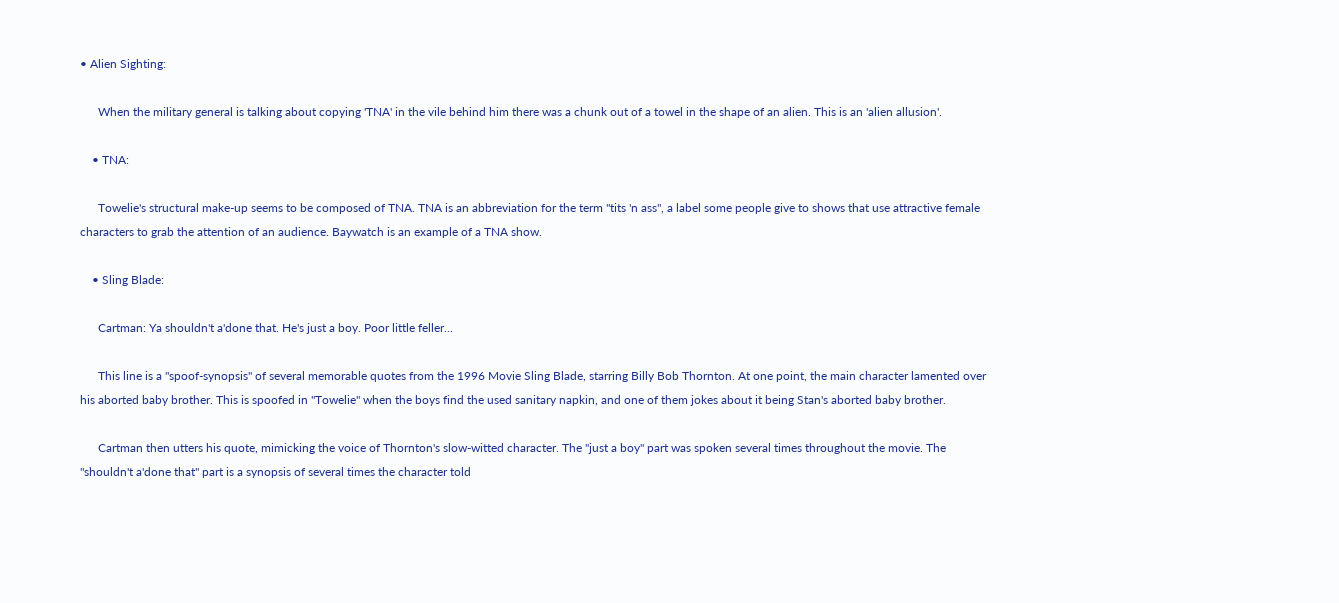• Alien Sighting:

      When the military general is talking about copying 'TNA' in the vile behind him there was a chunk out of a towel in the shape of an alien. This is an 'alien allusion'.

    • TNA:

      Towelie's structural make-up seems to be composed of TNA. TNA is an abbreviation for the term "tits 'n ass", a label some people give to shows that use attractive female characters to grab the attention of an audience. Baywatch is an example of a TNA show.

    • Sling Blade:

      Cartman: Ya shouldn't a'done that. He's just a boy. Poor little feller...

      This line is a "spoof-synopsis" of several memorable quotes from the 1996 Movie Sling Blade, starring Billy Bob Thornton. At one point, the main character lamented over his aborted baby brother. This is spoofed in "Towelie" when the boys find the used sanitary napkin, and one of them jokes about it being Stan's aborted baby brother.

      Cartman then utters his quote, mimicking the voice of Thornton's slow-witted character. The "just a boy" part was spoken several times throughout the movie. The "shouldn't a'done that" part is a synopsis of several times the character told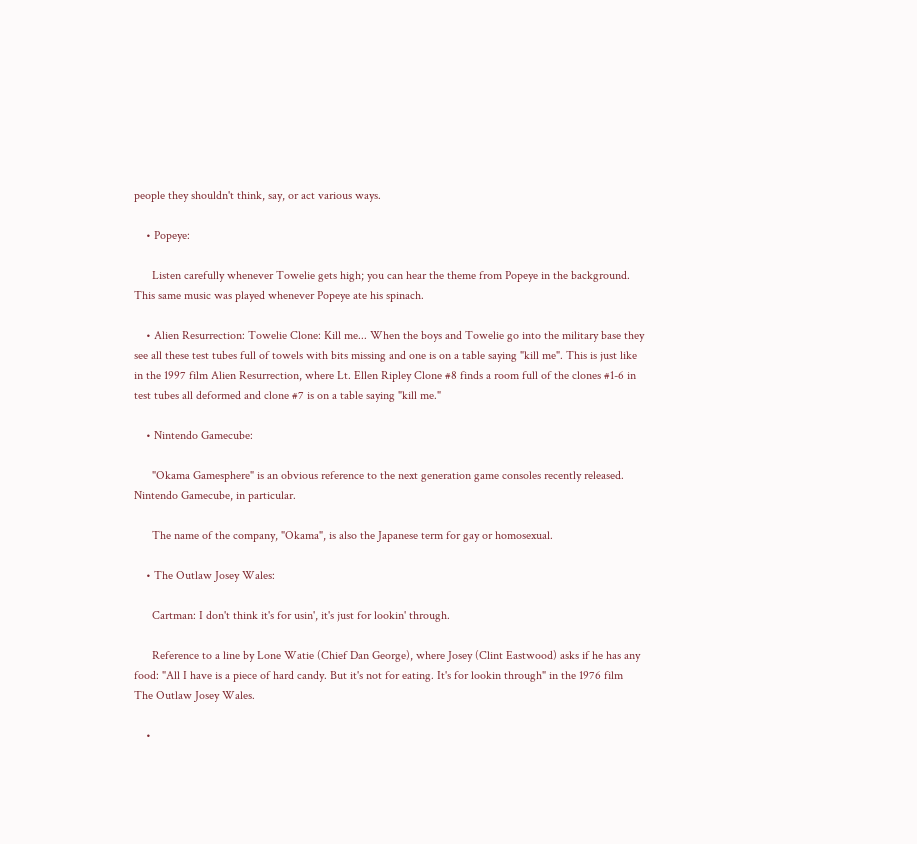people they shouldn't think, say, or act various ways.

    • Popeye:

      Listen carefully whenever Towelie gets high; you can hear the theme from Popeye in the background. This same music was played whenever Popeye ate his spinach.

    • Alien Resurrection: Towelie Clone: Kill me... When the boys and Towelie go into the military base they see all these test tubes full of towels with bits missing and one is on a table saying "kill me". This is just like in the 1997 film Alien Resurrection, where Lt. Ellen Ripley Clone #8 finds a room full of the clones #1-6 in test tubes all deformed and clone #7 is on a table saying "kill me."

    • Nintendo Gamecube:

      "Okama Gamesphere" is an obvious reference to the next generation game consoles recently released. Nintendo Gamecube, in particular.

      The name of the company, "Okama", is also the Japanese term for gay or homosexual.

    • The Outlaw Josey Wales:

      Cartman: I don't think it's for usin', it's just for lookin' through.

      Reference to a line by Lone Watie (Chief Dan George), where Josey (Clint Eastwood) asks if he has any food: "All I have is a piece of hard candy. But it's not for eating. It's for lookin through" in the 1976 film The Outlaw Josey Wales.

    •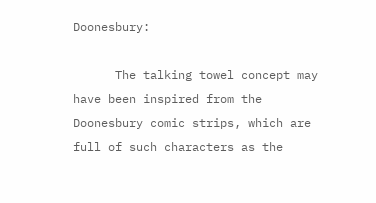Doonesbury:

      The talking towel concept may have been inspired from the Doonesbury comic strips, which are full of such characters as the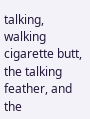talking, walking cigarette butt, the talking feather, and the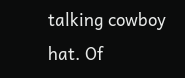talking cowboy hat. Of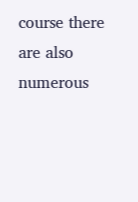course there are also numerous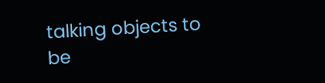talking objects to be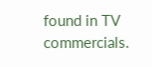found in TV commercials.